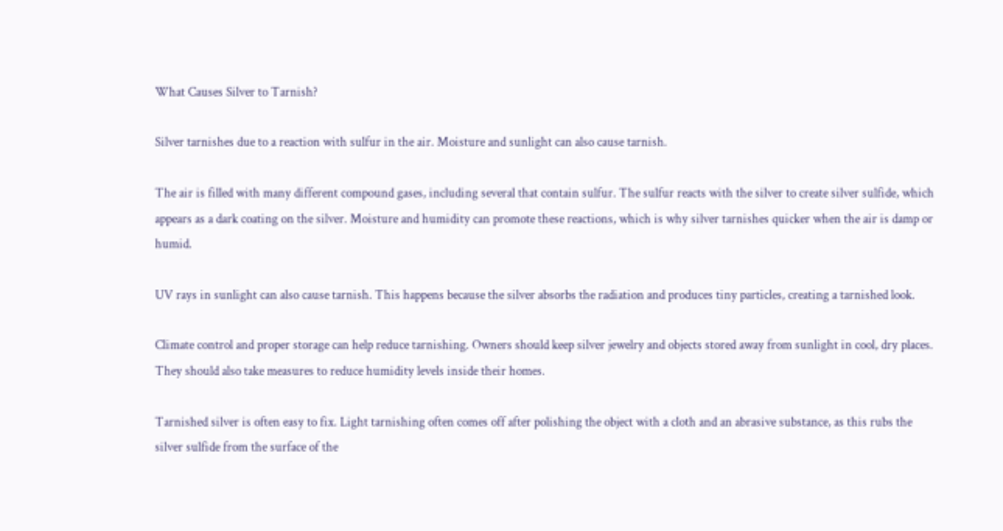What Causes Silver to Tarnish?

Silver tarnishes due to a reaction with sulfur in the air. Moisture and sunlight can also cause tarnish.

The air is filled with many different compound gases, including several that contain sulfur. The sulfur reacts with the silver to create silver sulfide, which appears as a dark coating on the silver. Moisture and humidity can promote these reactions, which is why silver tarnishes quicker when the air is damp or humid.

UV rays in sunlight can also cause tarnish. This happens because the silver absorbs the radiation and produces tiny particles, creating a tarnished look.

Climate control and proper storage can help reduce tarnishing. Owners should keep silver jewelry and objects stored away from sunlight in cool, dry places. They should also take measures to reduce humidity levels inside their homes.

Tarnished silver is often easy to fix. Light tarnishing often comes off after polishing the object with a cloth and an abrasive substance, as this rubs the silver sulfide from the surface of the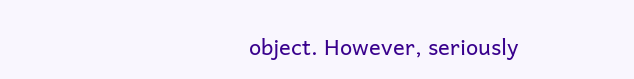object. However, seriously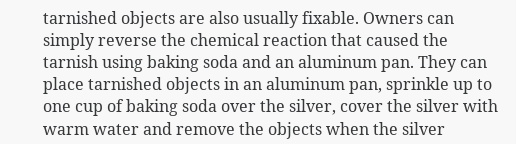tarnished objects are also usually fixable. Owners can simply reverse the chemical reaction that caused the tarnish using baking soda and an aluminum pan. They can place tarnished objects in an aluminum pan, sprinkle up to one cup of baking soda over the silver, cover the silver with warm water and remove the objects when the silver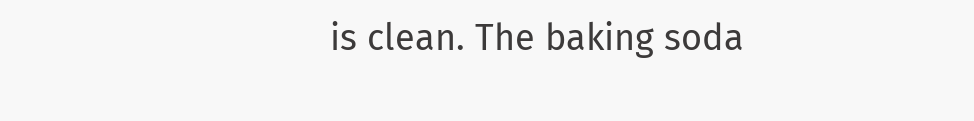is clean. The baking soda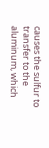causes the sulfur to transfer to the aluminum, which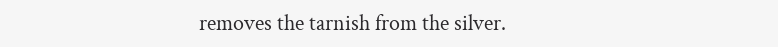removes the tarnish from the silver.